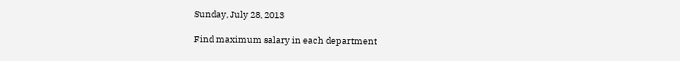Sunday, July 28, 2013

Find maximum salary in each department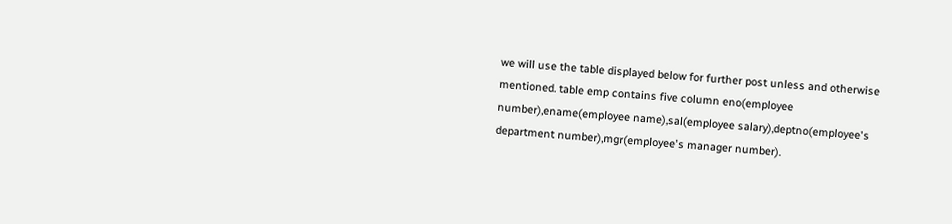we will use the table displayed below for further post unless and otherwise mentioned. table emp contains five column eno(employee number),ename(employee name),sal(employee salary),deptno(employee's department number),mgr(employee's manager number).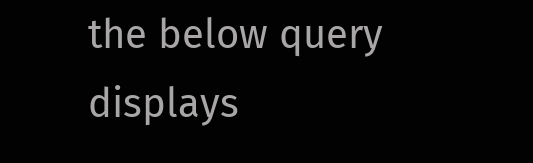the below query displays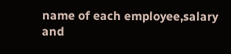name of each employee,salary and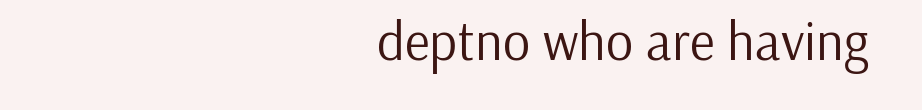deptno who are having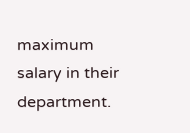maximum salary in their department.